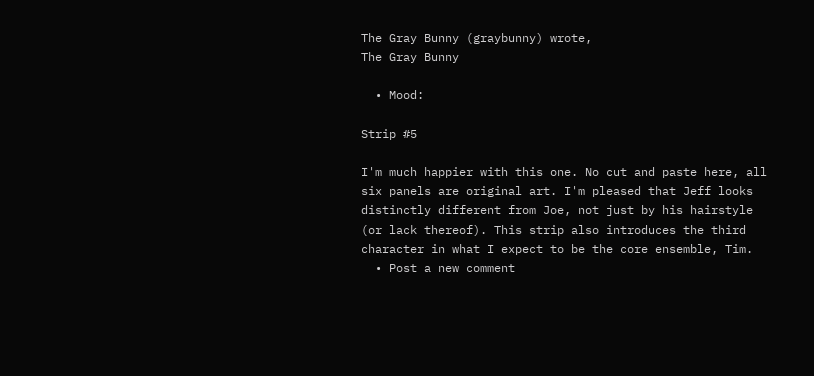The Gray Bunny (graybunny) wrote,
The Gray Bunny

  • Mood:

Strip #5

I'm much happier with this one. No cut and paste here, all six panels are original art. I'm pleased that Jeff looks distinctly different from Joe, not just by his hairstyle (or lack thereof). This strip also introduces the third character in what I expect to be the core ensemble, Tim.
  • Post a new comment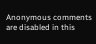Anonymous comments are disabled in this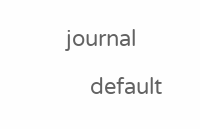journal

    default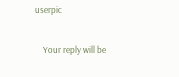userpic

    Your reply will be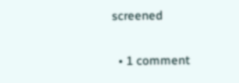screened

  • 1 comment